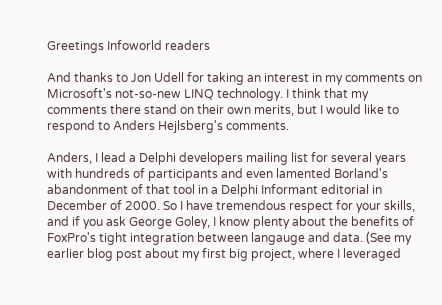Greetings Infoworld readers

And thanks to Jon Udell for taking an interest in my comments on Microsoft's not-so-new LINQ technology. I think that my comments there stand on their own merits, but I would like to respond to Anders Hejlsberg's comments.

Anders, I lead a Delphi developers mailing list for several years with hundreds of participants and even lamented Borland's abandonment of that tool in a Delphi Informant editorial in December of 2000. So I have tremendous respect for your skills, and if you ask George Goley, I know plenty about the benefits of FoxPro's tight integration between langauge and data. (See my earlier blog post about my first big project, where I leveraged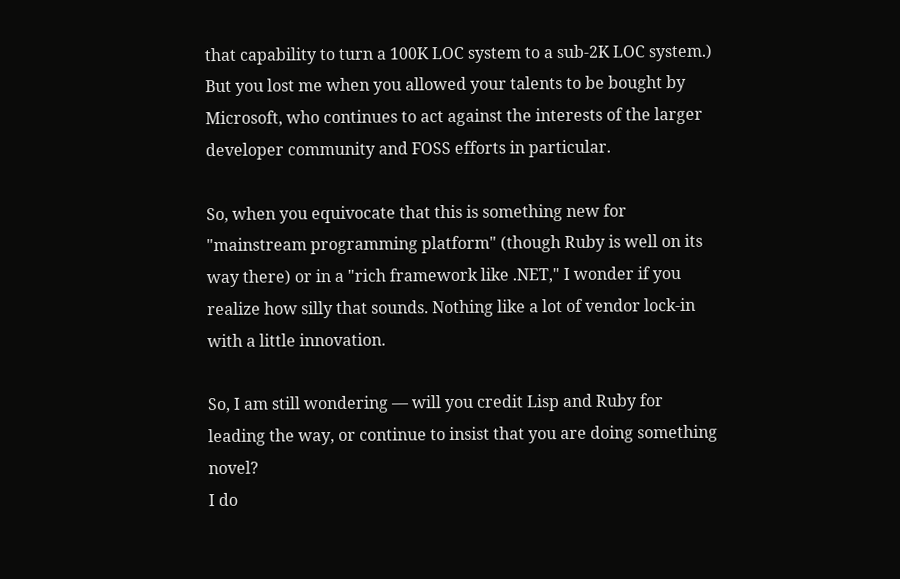that capability to turn a 100K LOC system to a sub-2K LOC system.) But you lost me when you allowed your talents to be bought by Microsoft, who continues to act against the interests of the larger developer community and FOSS efforts in particular.

So, when you equivocate that this is something new for "mainstream programming platform" (though Ruby is well on its way there) or in a "rich framework like .NET," I wonder if you realize how silly that sounds. Nothing like a lot of vendor lock-in with a little innovation.

So, I am still wondering — will you credit Lisp and Ruby for leading the way, or continue to insist that you are doing something novel?
I do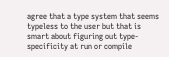agree that a type system that seems typeless to the user but that is smart about figuring out type-specificity at run or compile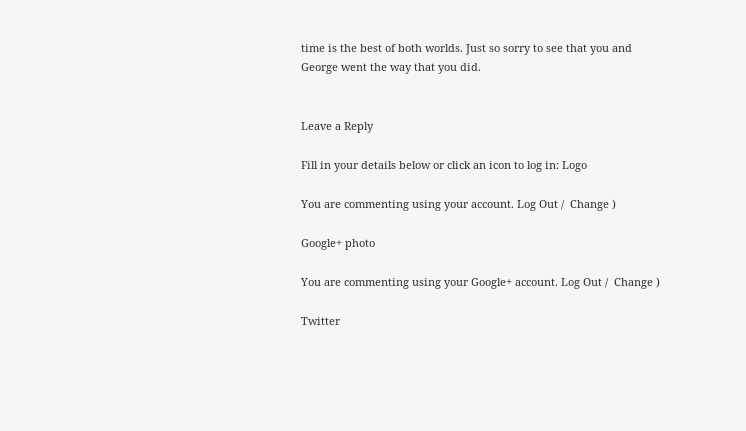time is the best of both worlds. Just so sorry to see that you and George went the way that you did.


Leave a Reply

Fill in your details below or click an icon to log in: Logo

You are commenting using your account. Log Out /  Change )

Google+ photo

You are commenting using your Google+ account. Log Out /  Change )

Twitter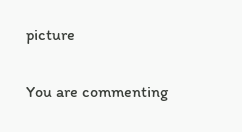picture

You are commenting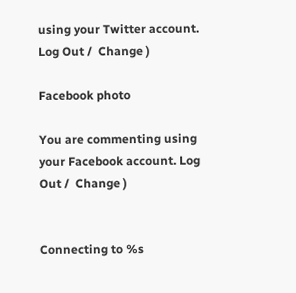using your Twitter account. Log Out /  Change )

Facebook photo

You are commenting using your Facebook account. Log Out /  Change )


Connecting to %s